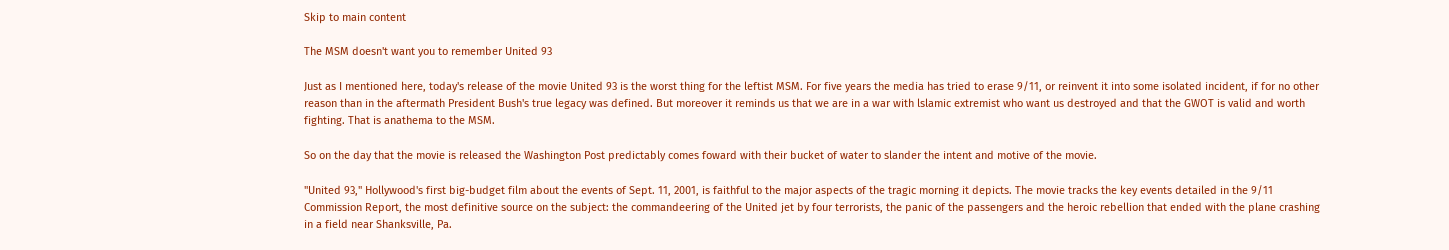Skip to main content

The MSM doesn't want you to remember United 93

Just as I mentioned here, today's release of the movie United 93 is the worst thing for the leftist MSM. For five years the media has tried to erase 9/11, or reinvent it into some isolated incident, if for no other reason than in the aftermath President Bush's true legacy was defined. But moreover it reminds us that we are in a war with lslamic extremist who want us destroyed and that the GWOT is valid and worth fighting. That is anathema to the MSM.

So on the day that the movie is released the Washington Post predictably comes foward with their bucket of water to slander the intent and motive of the movie.

"United 93," Hollywood's first big-budget film about the events of Sept. 11, 2001, is faithful to the major aspects of the tragic morning it depicts. The movie tracks the key events detailed in the 9/11 Commission Report, the most definitive source on the subject: the commandeering of the United jet by four terrorists, the panic of the passengers and the heroic rebellion that ended with the plane crashing in a field near Shanksville, Pa.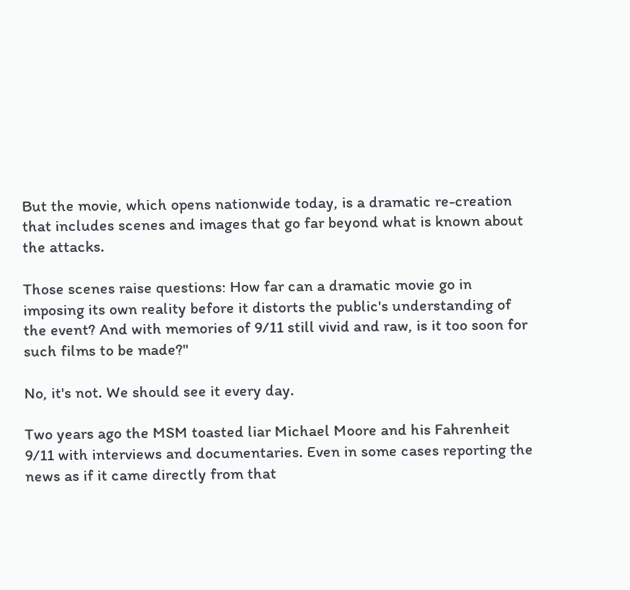But the movie, which opens nationwide today, is a dramatic re-creation that includes scenes and images that go far beyond what is known about the attacks.

Those scenes raise questions: How far can a dramatic movie go in imposing its own reality before it distorts the public's understanding of the event? And with memories of 9/11 still vivid and raw, is it too soon for such films to be made?"

No, it's not. We should see it every day.

Two years ago the MSM toasted liar Michael Moore and his Fahrenheit 9/11 with interviews and documentaries. Even in some cases reporting the news as if it came directly from that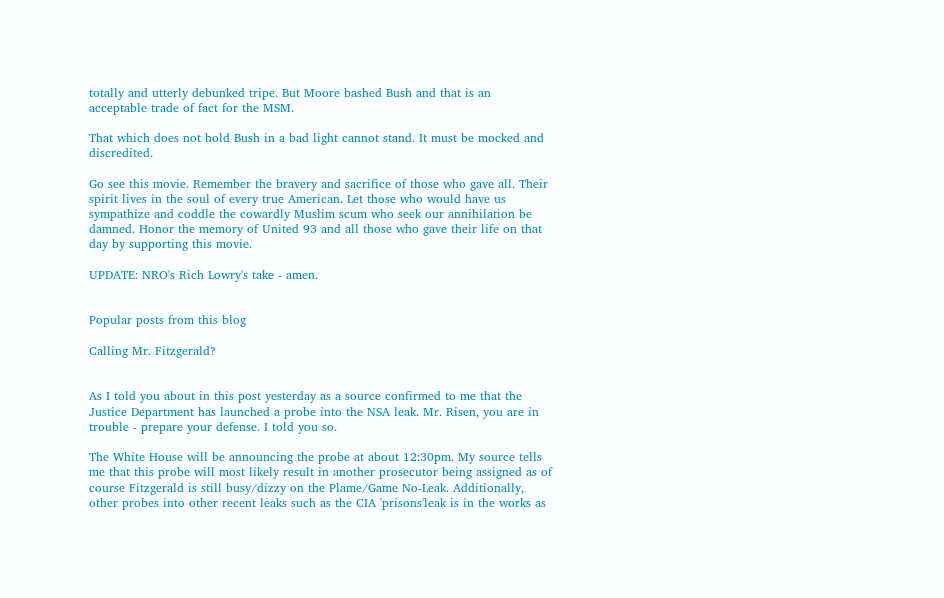totally and utterly debunked tripe. But Moore bashed Bush and that is an acceptable trade of fact for the MSM.

That which does not hold Bush in a bad light cannot stand. It must be mocked and discredited.

Go see this movie. Remember the bravery and sacrifice of those who gave all. Their spirit lives in the soul of every true American. Let those who would have us sympathize and coddle the cowardly Muslim scum who seek our annihilation be damned. Honor the memory of United 93 and all those who gave their life on that day by supporting this movie.

UPDATE: NRO's Rich Lowry's take - amen.


Popular posts from this blog

Calling Mr. Fitzgerald?


As I told you about in this post yesterday as a source confirmed to me that the Justice Department has launched a probe into the NSA leak. Mr. Risen, you are in trouble - prepare your defense. I told you so.

The White House will be announcing the probe at about 12:30pm. My source tells me that this probe will most likely result in another prosecutor being assigned as of course Fitzgerald is still busy/dizzy on the Plame/Game No-Leak. Additionally, other probes into other recent leaks such as the CIA 'prisons'leak is in the works as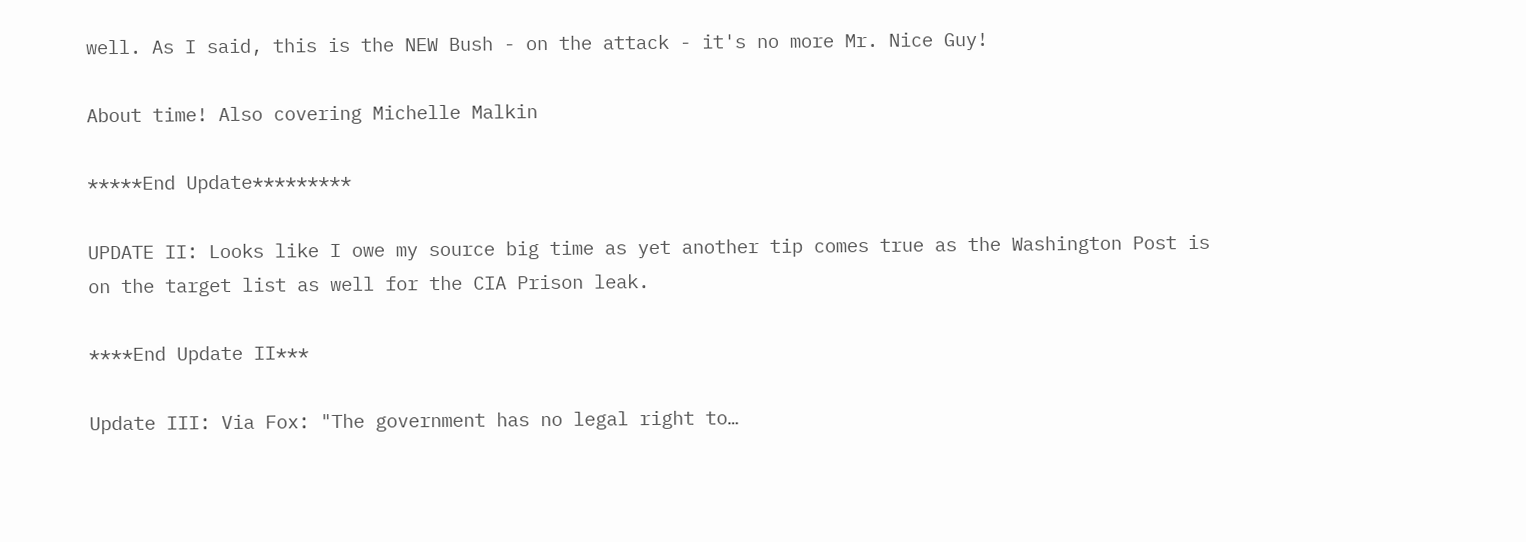well. As I said, this is the NEW Bush - on the attack - it's no more Mr. Nice Guy!

About time! Also covering Michelle Malkin

*****End Update*********

UPDATE II: Looks like I owe my source big time as yet another tip comes true as the Washington Post is on the target list as well for the CIA Prison leak.

****End Update II***

Update III: Via Fox: "The government has no legal right to…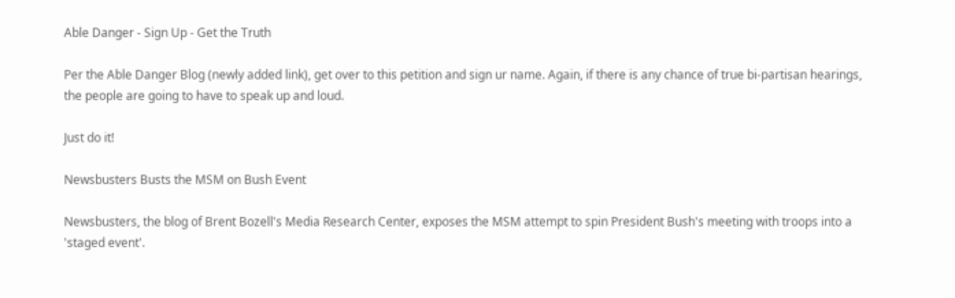Able Danger - Sign Up - Get the Truth

Per the Able Danger Blog (newly added link), get over to this petition and sign ur name. Again, if there is any chance of true bi-partisan hearings, the people are going to have to speak up and loud.

Just do it!

Newsbusters Busts the MSM on Bush Event

Newsbusters, the blog of Brent Bozell's Media Research Center, exposes the MSM attempt to spin President Bush's meeting with troops into a 'staged event'.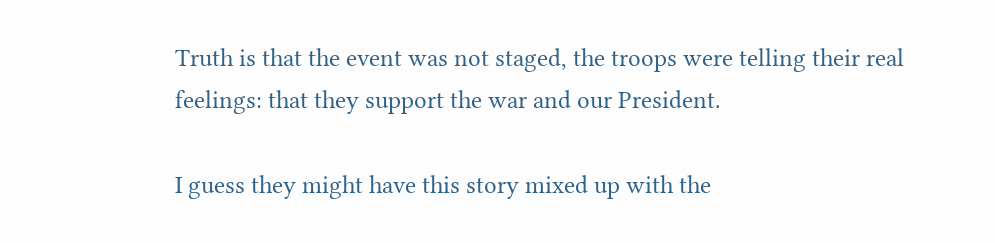Truth is that the event was not staged, the troops were telling their real feelings: that they support the war and our President.

I guess they might have this story mixed up with the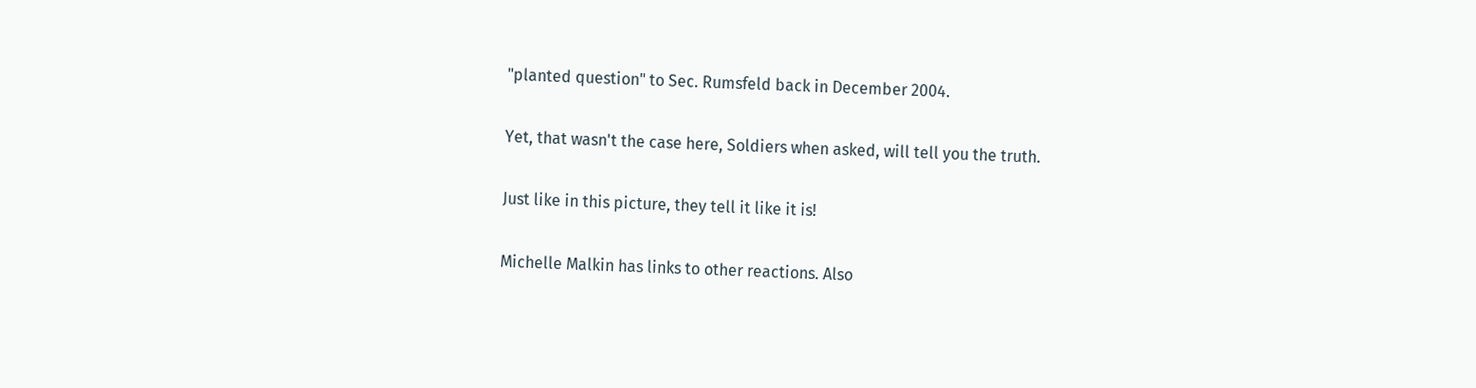"planted question" to Sec. Rumsfeld back in December 2004.

Yet, that wasn't the case here, Soldiers when asked, will tell you the truth.

Just like in this picture, they tell it like it is!

Michelle Malkin has links to other reactions. Also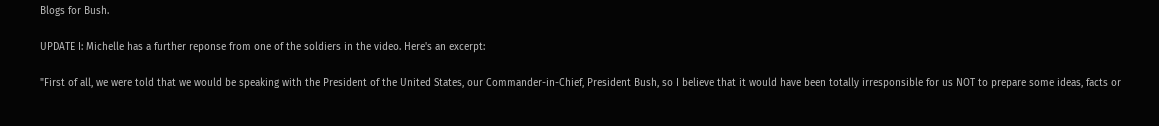Blogs for Bush.

UPDATE I: Michelle has a further reponse from one of the soldiers in the video. Here's an excerpt:

"First of all, we were told that we would be speaking with the President of the United States, our Commander-in-Chief, President Bush, so I believe that it would have been totally irresponsible for us NOT to prepare some ideas, facts or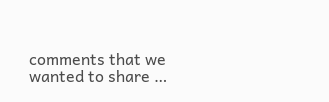comments that we wanted to share …